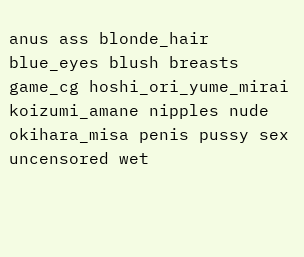anus ass blonde_hair blue_eyes blush breasts game_cg hoshi_ori_yume_mirai koizumi_amane nipples nude okihara_misa penis pussy sex uncensored wet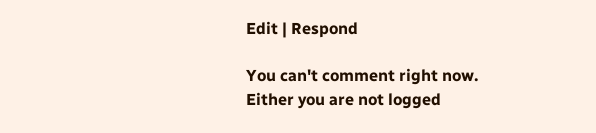Edit | Respond

You can't comment right now.
Either you are not logged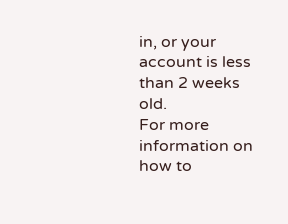in, or your account is less than 2 weeks old.
For more information on how to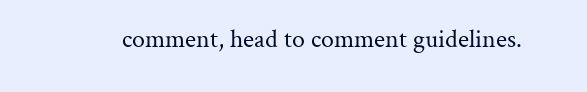comment, head to comment guidelines.